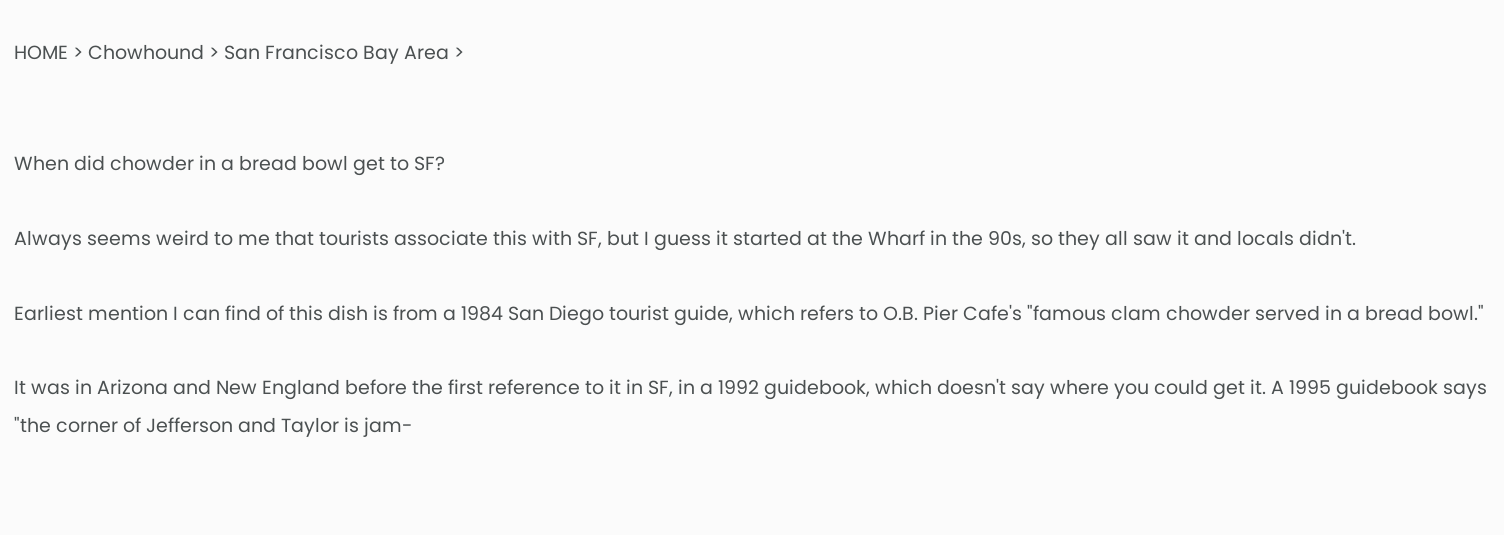HOME > Chowhound > San Francisco Bay Area >


When did chowder in a bread bowl get to SF?

Always seems weird to me that tourists associate this with SF, but I guess it started at the Wharf in the 90s, so they all saw it and locals didn't.

Earliest mention I can find of this dish is from a 1984 San Diego tourist guide, which refers to O.B. Pier Cafe's "famous clam chowder served in a bread bowl."

It was in Arizona and New England before the first reference to it in SF, in a 1992 guidebook, which doesn't say where you could get it. A 1995 guidebook says "the corner of Jefferson and Taylor is jam-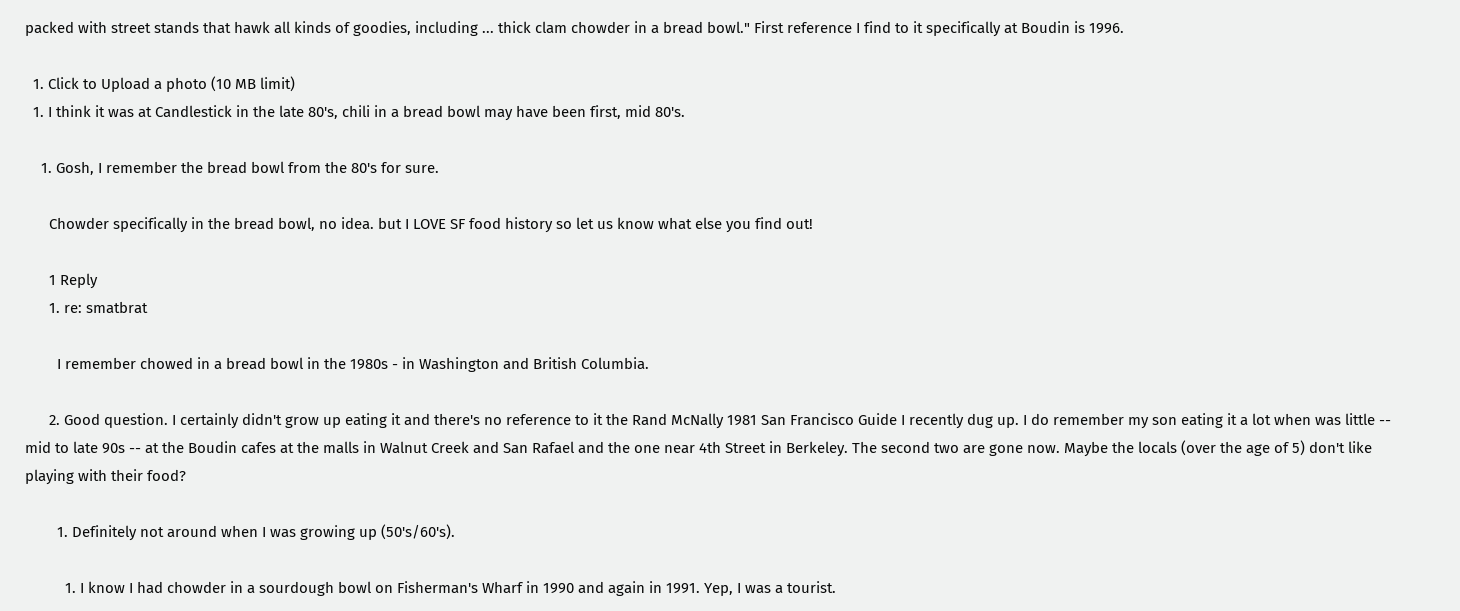packed with street stands that hawk all kinds of goodies, including ... thick clam chowder in a bread bowl." First reference I find to it specifically at Boudin is 1996.

  1. Click to Upload a photo (10 MB limit)
  1. I think it was at Candlestick in the late 80's, chili in a bread bowl may have been first, mid 80's.

    1. Gosh, I remember the bread bowl from the 80's for sure.

      Chowder specifically in the bread bowl, no idea. but I LOVE SF food history so let us know what else you find out!

      1 Reply
      1. re: smatbrat

        I remember chowed in a bread bowl in the 1980s - in Washington and British Columbia.

      2. Good question. I certainly didn't grow up eating it and there's no reference to it the Rand McNally 1981 San Francisco Guide I recently dug up. I do remember my son eating it a lot when was little -- mid to late 90s -- at the Boudin cafes at the malls in Walnut Creek and San Rafael and the one near 4th Street in Berkeley. The second two are gone now. Maybe the locals (over the age of 5) don't like playing with their food?

        1. Definitely not around when I was growing up (50's/60's).

          1. I know I had chowder in a sourdough bowl on Fisherman's Wharf in 1990 and again in 1991. Yep, I was a tourist.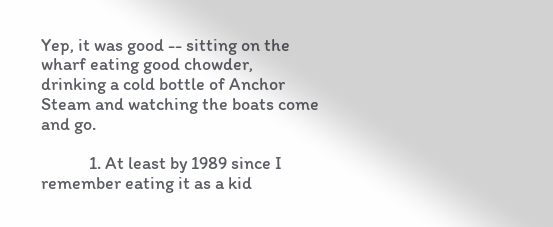Yep, it was good -- sitting on the wharf eating good chowder, drinking a cold bottle of Anchor Steam and watching the boats come and go.

            1. At least by 1989 since I remember eating it as a kid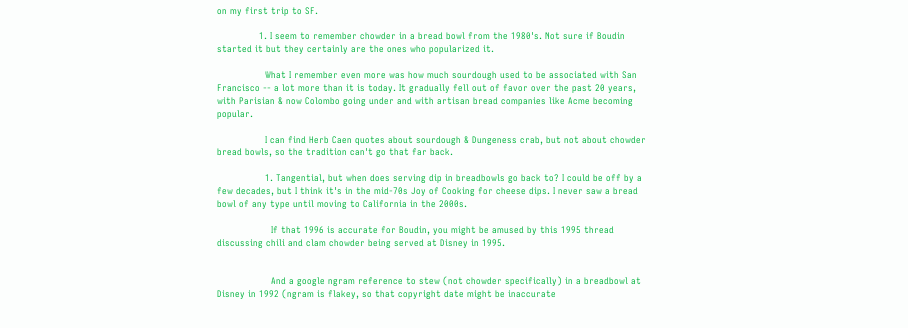on my first trip to SF.

              1. I seem to remember chowder in a bread bowl from the 1980's. Not sure if Boudin started it but they certainly are the ones who popularized it.

                What I remember even more was how much sourdough used to be associated with San Francisco -- a lot more than it is today. It gradually fell out of favor over the past 20 years, with Parisian & now Colombo going under and with artisan bread companies like Acme becoming popular.

                I can find Herb Caen quotes about sourdough & Dungeness crab, but not about chowder bread bowls, so the tradition can't go that far back.

                1. Tangential, but when does serving dip in breadbowls go back to? I could be off by a few decades, but I think it's in the mid-70s Joy of Cooking for cheese dips. I never saw a bread bowl of any type until moving to California in the 2000s.

                  If that 1996 is accurate for Boudin, you might be amused by this 1995 thread discussing chili and clam chowder being served at Disney in 1995.


                  And a google ngram reference to stew (not chowder specifically) in a breadbowl at Disney in 1992 (ngram is flakey, so that copyright date might be inaccurate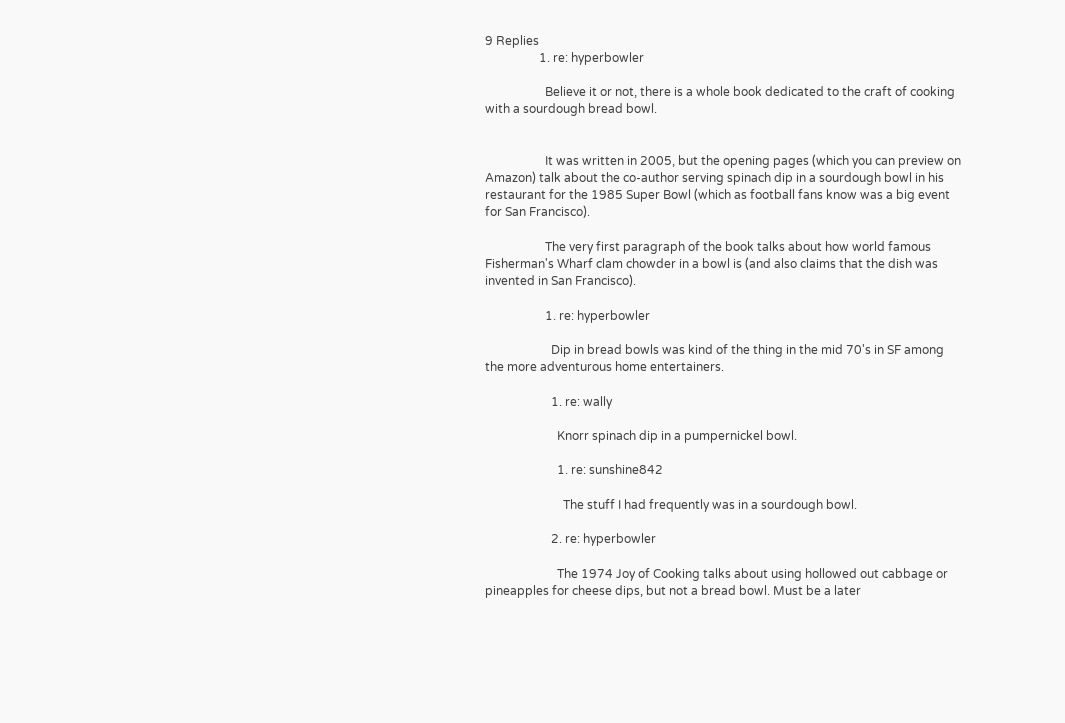9 Replies
                  1. re: hyperbowler

                    Believe it or not, there is a whole book dedicated to the craft of cooking with a sourdough bread bowl.


                    It was written in 2005, but the opening pages (which you can preview on Amazon) talk about the co-author serving spinach dip in a sourdough bowl in his restaurant for the 1985 Super Bowl (which as football fans know was a big event for San Francisco).

                    The very first paragraph of the book talks about how world famous Fisherman's Wharf clam chowder in a bowl is (and also claims that the dish was invented in San Francisco).

                    1. re: hyperbowler

                      Dip in bread bowls was kind of the thing in the mid 70's in SF among the more adventurous home entertainers.

                      1. re: wally

                        Knorr spinach dip in a pumpernickel bowl.

                        1. re: sunshine842

                          The stuff I had frequently was in a sourdough bowl.

                      2. re: hyperbowler

                        The 1974 Joy of Cooking talks about using hollowed out cabbage or pineapples for cheese dips, but not a bread bowl. Must be a later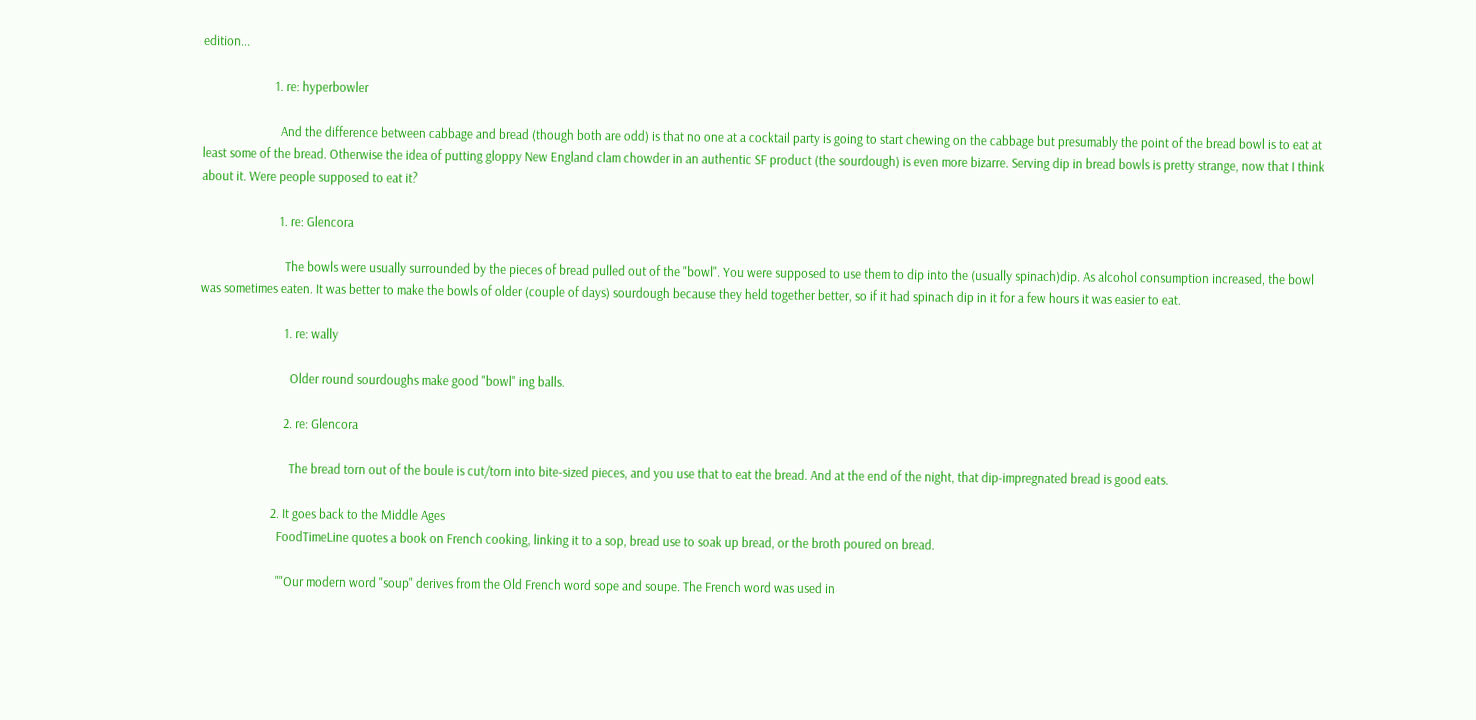edition...

                        1. re: hyperbowler

                          And the difference between cabbage and bread (though both are odd) is that no one at a cocktail party is going to start chewing on the cabbage but presumably the point of the bread bowl is to eat at least some of the bread. Otherwise the idea of putting gloppy New England clam chowder in an authentic SF product (the sourdough) is even more bizarre. Serving dip in bread bowls is pretty strange, now that I think about it. Were people supposed to eat it?

                          1. re: Glencora

                            The bowls were usually surrounded by the pieces of bread pulled out of the "bowl". You were supposed to use them to dip into the (usually spinach)dip. As alcohol consumption increased, the bowl was sometimes eaten. It was better to make the bowls of older (couple of days) sourdough because they held together better, so if it had spinach dip in it for a few hours it was easier to eat.

                            1. re: wally

                              Older round sourdoughs make good "bowl" ing balls.

                            2. re: Glencora

                              The bread torn out of the boule is cut/torn into bite-sized pieces, and you use that to eat the bread. And at the end of the night, that dip-impregnated bread is good eats.

                        2. It goes back to the Middle Ages
                          FoodTimeLine quotes a book on French cooking, linking it to a sop, bread use to soak up bread, or the broth poured on bread.

                          ""Our modern word "soup" derives from the Old French word sope and soupe. The French word was used in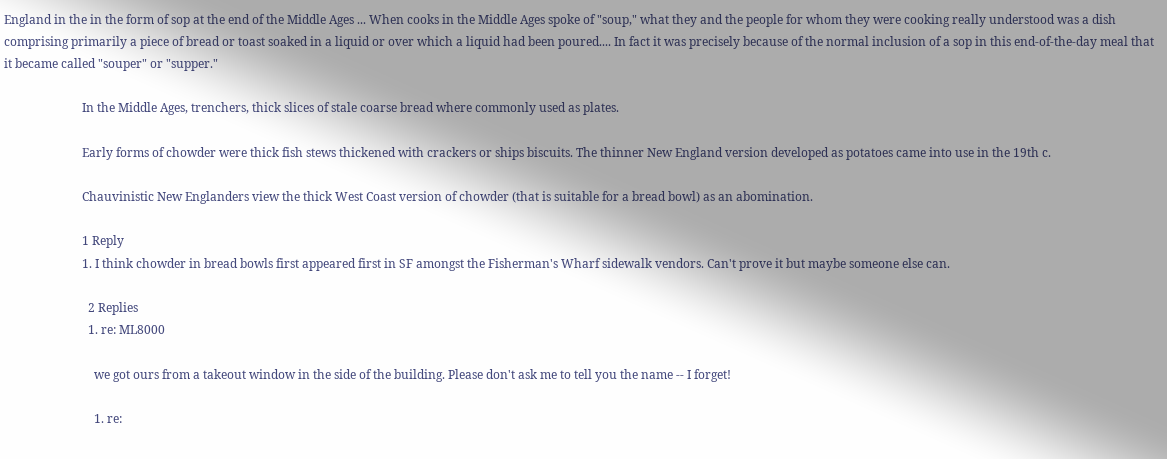England in the in the form of sop at the end of the Middle Ages ... When cooks in the Middle Ages spoke of "soup," what they and the people for whom they were cooking really understood was a dish comprising primarily a piece of bread or toast soaked in a liquid or over which a liquid had been poured.... In fact it was precisely because of the normal inclusion of a sop in this end-of-the-day meal that it became called "souper" or "supper."

                          In the Middle Ages, trenchers, thick slices of stale coarse bread where commonly used as plates.

                          Early forms of chowder were thick fish stews thickened with crackers or ships biscuits. The thinner New England version developed as potatoes came into use in the 19th c.

                          Chauvinistic New Englanders view the thick West Coast version of chowder (that is suitable for a bread bowl) as an abomination.

                          1 Reply
                          1. I think chowder in bread bowls first appeared first in SF amongst the Fisherman's Wharf sidewalk vendors. Can't prove it but maybe someone else can.

                            2 Replies
                            1. re: ML8000

                              we got ours from a takeout window in the side of the building. Please don't ask me to tell you the name -- I forget!

                              1. re: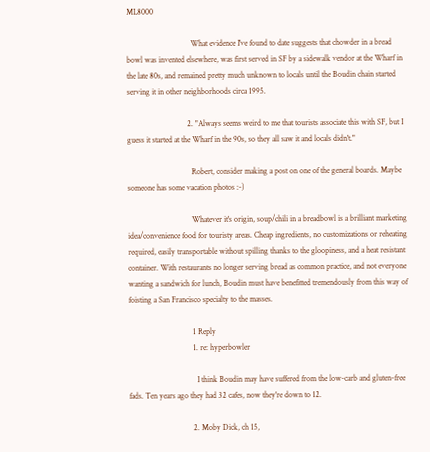ML8000

                                What evidence I've found to date suggests that chowder in a bread bowl was invented elsewhere, was first served in SF by a sidewalk vendor at the Wharf in the late 80s, and remained pretty much unknown to locals until the Boudin chain started serving it in other neighborhoods circa 1995.

                              2. "Always seems weird to me that tourists associate this with SF, but I guess it started at the Wharf in the 90s, so they all saw it and locals didn't."

                                Robert, consider making a post on one of the general boards. Maybe someone has some vacation photos :-)

                                Whatever it's origin, soup/chili in a breadbowl is a brilliant marketing idea/convenience food for touristy areas. Cheap ingredients, no customizations or reheating required, easily transportable without spilling thanks to the gloopiness, and a heat resistant container. With restaurants no longer serving bread as common practice, and not everyone wanting a sandwich for lunch, Boudin must have benefitted tremendously from this way of foisting a San Francisco specialty to the masses.

                                1 Reply
                                1. re: hyperbowler

                                  I think Boudin may have suffered from the low-carb and gluten-free fads. Ten years ago they had 32 cafes, now they're down to 12.

                                2. Moby Dick, ch 15,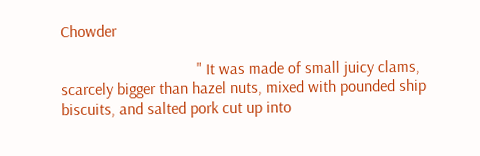Chowder

                                  " It was made of small juicy clams, scarcely bigger than hazel nuts, mixed with pounded ship biscuits, and salted pork cut up into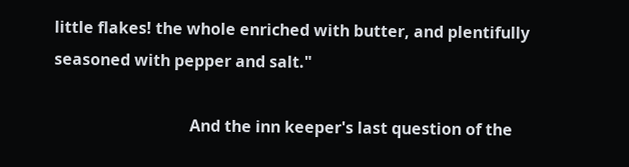little flakes! the whole enriched with butter, and plentifully seasoned with pepper and salt."

                                  And the inn keeper's last question of the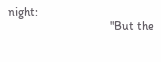night:
                                  "But the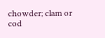chowder; clam or cod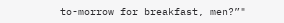to-morrow for breakfast, men?”"